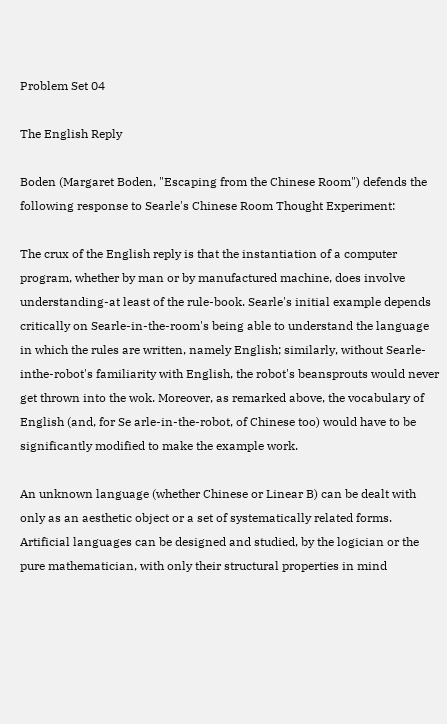Problem Set 04

The English Reply

Boden (Margaret Boden, "Escaping from the Chinese Room") defends the following response to Searle's Chinese Room Thought Experiment:

The crux of the English reply is that the instantiation of a computer program, whether by man or by manufactured machine, does involve understanding-at least of the rule-book. Searle's initial example depends critically on Searle-in-the-room's being able to understand the language in which the rules are written, namely English; similarly, without Searle-inthe-robot's familiarity with English, the robot's beansprouts would never get thrown into the wok. Moreover, as remarked above, the vocabulary of English (and, for Se arle-in-the-robot, of Chinese too) would have to be significantly modified to make the example work.

An unknown language (whether Chinese or Linear B) can be dealt with only as an aesthetic object or a set of systematically related forms. Artificial languages can be designed and studied, by the logician or the pure mathematician, with only their structural properties in mind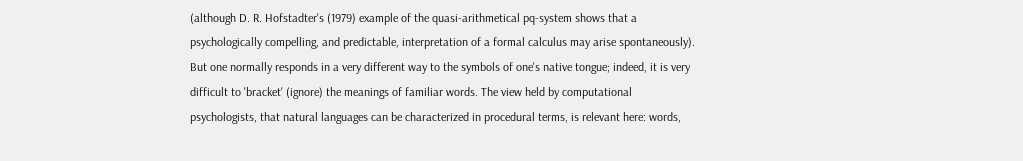(although D. R. Hofstadter's (1979) example of the quasi-arithmetical pq-system shows that a psychologically compelling, and predictable, interpretation of a formal calculus may arise spontaneously). But one normally responds in a very different way to the symbols of one's native tongue; indeed, it is very difficult to 'bracket' (ignore) the meanings of familiar words. The view held by computational psychologists, that natural languages can be characterized in procedural terms, is relevant here: words,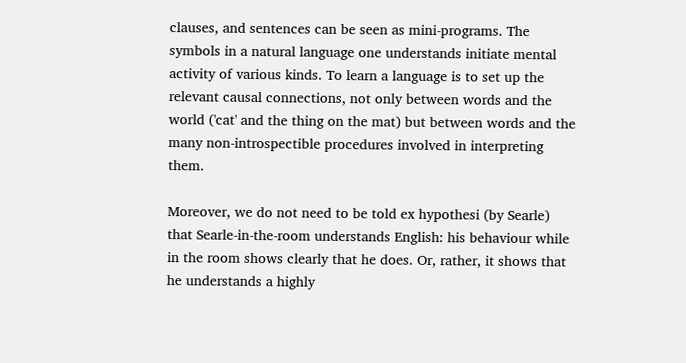clauses, and sentences can be seen as mini-programs. The symbols in a natural language one understands initiate mental activity of various kinds. To learn a language is to set up the relevant causal connections, not only between words and the world ('cat' and the thing on the mat) but between words and the many non-introspectible procedures involved in interpreting them.

Moreover, we do not need to be told ex hypothesi (by Searle) that Searle-in-the-room understands English: his behaviour while in the room shows clearly that he does. Or, rather, it shows that he understands a highly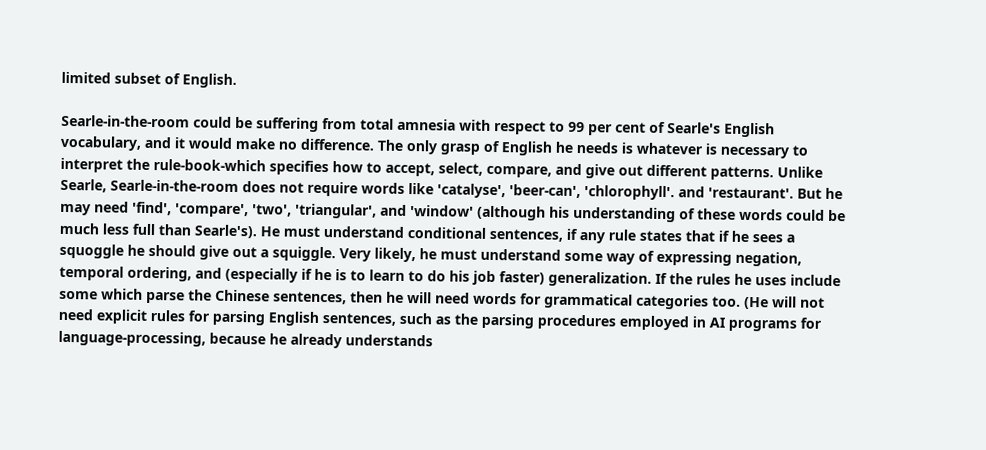limited subset of English.

Searle-in-the-room could be suffering from total amnesia with respect to 99 per cent of Searle's English vocabulary, and it would make no difference. The only grasp of English he needs is whatever is necessary to interpret the rule-book-which specifies how to accept, select, compare, and give out different patterns. Unlike Searle, Searle-in-the-room does not require words like 'catalyse', 'beer-can', 'chlorophyll'. and 'restaurant'. But he may need 'find', 'compare', 'two', 'triangular', and 'window' (although his understanding of these words could be much less full than Searle's). He must understand conditional sentences, if any rule states that if he sees a squoggle he should give out a squiggle. Very likely, he must understand some way of expressing negation, temporal ordering, and (especially if he is to learn to do his job faster) generalization. If the rules he uses include some which parse the Chinese sentences, then he will need words for grammatical categories too. (He will not need explicit rules for parsing English sentences, such as the parsing procedures employed in AI programs for language-processing, because he already understands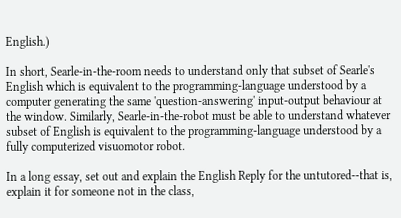English.)

In short, Searle-in-the-room needs to understand only that subset of Searle's English which is equivalent to the programming-language understood by a computer generating the same 'question-answering' input-output behaviour at the window. Similarly, Searle-in-the-robot must be able to understand whatever subset of English is equivalent to the programming-language understood by a fully computerized visuomotor robot.

In a long essay, set out and explain the English Reply for the untutored--that is, explain it for someone not in the class,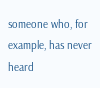someone who, for example, has never heard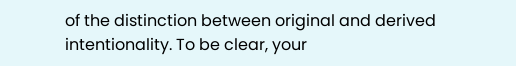of the distinction between original and derived intentionality. To be clear, your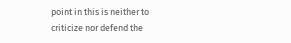point in this is neither to criticize nor defend the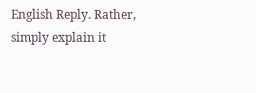English Reply. Rather, simply explain it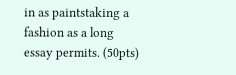in as paintstaking a fashion as a long essay permits. (50pts)